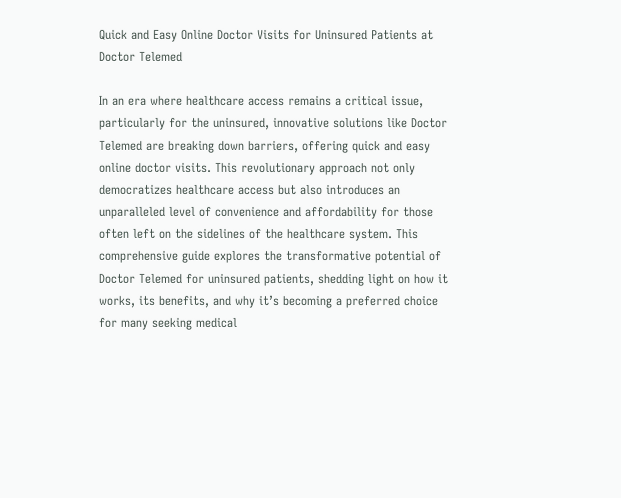Quick and Easy Online Doctor Visits for Uninsured Patients at Doctor Telemed

In an era where healthcare access remains a critical issue, particularly for the uninsured, innovative solutions like Doctor Telemed are breaking down barriers, offering quick and easy online doctor visits. This revolutionary approach not only democratizes healthcare access but also introduces an unparalleled level of convenience and affordability for those often left on the sidelines of the healthcare system. This comprehensive guide explores the transformative potential of Doctor Telemed for uninsured patients, shedding light on how it works, its benefits, and why it’s becoming a preferred choice for many seeking medical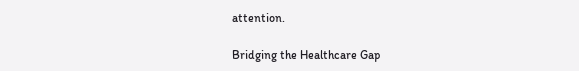attention.

Bridging the Healthcare Gap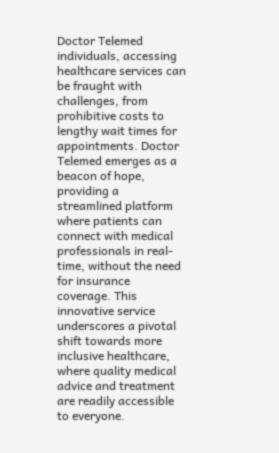Doctor Telemed individuals, accessing healthcare services can be fraught with challenges, from prohibitive costs to lengthy wait times for appointments. Doctor Telemed emerges as a beacon of hope, providing a streamlined platform where patients can connect with medical professionals in real-time, without the need for insurance coverage. This innovative service underscores a pivotal shift towards more inclusive healthcare, where quality medical advice and treatment are readily accessible to everyone.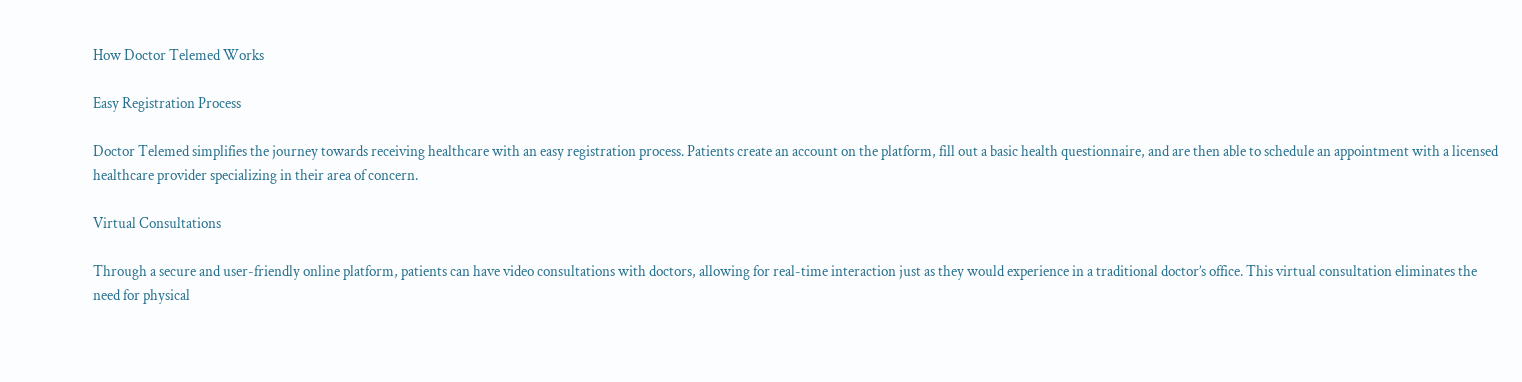How Doctor Telemed Works

Easy Registration Process

Doctor Telemed simplifies the journey towards receiving healthcare with an easy registration process. Patients create an account on the platform, fill out a basic health questionnaire, and are then able to schedule an appointment with a licensed healthcare provider specializing in their area of concern.

Virtual Consultations

Through a secure and user-friendly online platform, patients can have video consultations with doctors, allowing for real-time interaction just as they would experience in a traditional doctor’s office. This virtual consultation eliminates the need for physical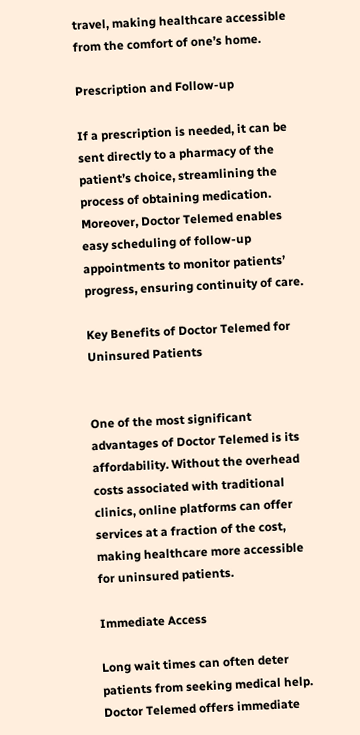travel, making healthcare accessible from the comfort of one’s home.

Prescription and Follow-up

If a prescription is needed, it can be sent directly to a pharmacy of the patient’s choice, streamlining the process of obtaining medication. Moreover, Doctor Telemed enables easy scheduling of follow-up appointments to monitor patients’ progress, ensuring continuity of care.

Key Benefits of Doctor Telemed for Uninsured Patients


One of the most significant advantages of Doctor Telemed is its affordability. Without the overhead costs associated with traditional clinics, online platforms can offer services at a fraction of the cost, making healthcare more accessible for uninsured patients.

Immediate Access

Long wait times can often deter patients from seeking medical help. Doctor Telemed offers immediate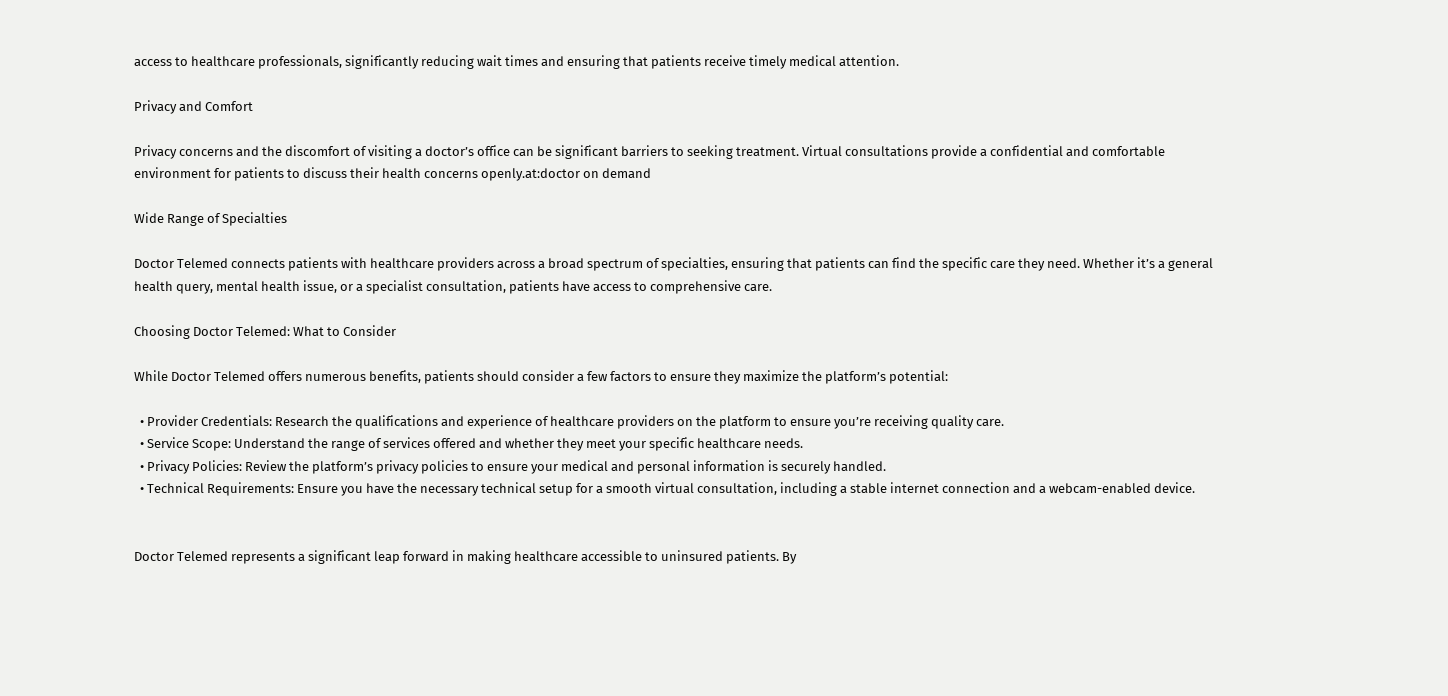access to healthcare professionals, significantly reducing wait times and ensuring that patients receive timely medical attention.

Privacy and Comfort

Privacy concerns and the discomfort of visiting a doctor’s office can be significant barriers to seeking treatment. Virtual consultations provide a confidential and comfortable environment for patients to discuss their health concerns openly.at:doctor on demand

Wide Range of Specialties

Doctor Telemed connects patients with healthcare providers across a broad spectrum of specialties, ensuring that patients can find the specific care they need. Whether it’s a general health query, mental health issue, or a specialist consultation, patients have access to comprehensive care.

Choosing Doctor Telemed: What to Consider

While Doctor Telemed offers numerous benefits, patients should consider a few factors to ensure they maximize the platform’s potential:

  • Provider Credentials: Research the qualifications and experience of healthcare providers on the platform to ensure you’re receiving quality care.
  • Service Scope: Understand the range of services offered and whether they meet your specific healthcare needs.
  • Privacy Policies: Review the platform’s privacy policies to ensure your medical and personal information is securely handled.
  • Technical Requirements: Ensure you have the necessary technical setup for a smooth virtual consultation, including a stable internet connection and a webcam-enabled device.


Doctor Telemed represents a significant leap forward in making healthcare accessible to uninsured patients. By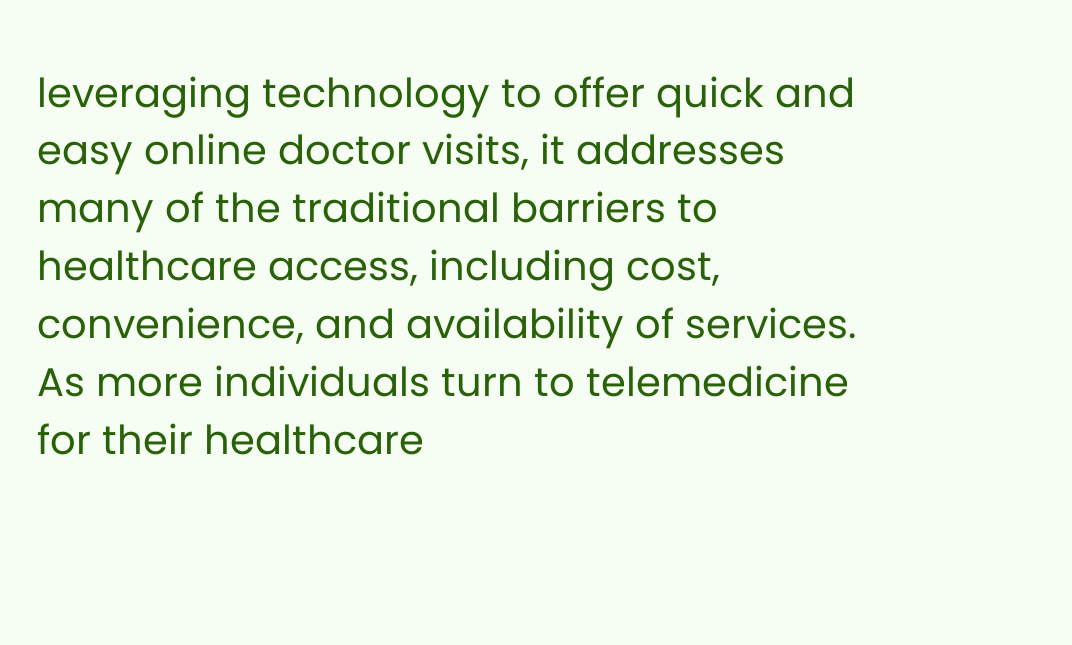leveraging technology to offer quick and easy online doctor visits, it addresses many of the traditional barriers to healthcare access, including cost, convenience, and availability of services. As more individuals turn to telemedicine for their healthcare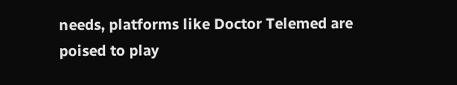needs, platforms like Doctor Telemed are poised to play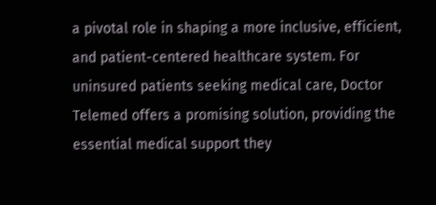a pivotal role in shaping a more inclusive, efficient, and patient-centered healthcare system. For uninsured patients seeking medical care, Doctor Telemed offers a promising solution, providing the essential medical support they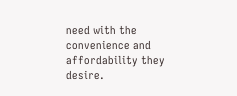need with the convenience and affordability they desire.